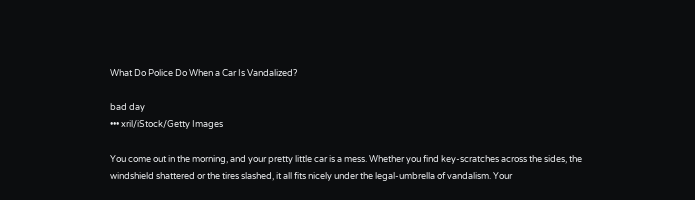What Do Police Do When a Car Is Vandalized?

bad day
••• xril/iStock/Getty Images

You come out in the morning, and your pretty little car is a mess. Whether you find key-scratches across the sides, the windshield shattered or the tires slashed, it all fits nicely under the legal-umbrella of vandalism. Your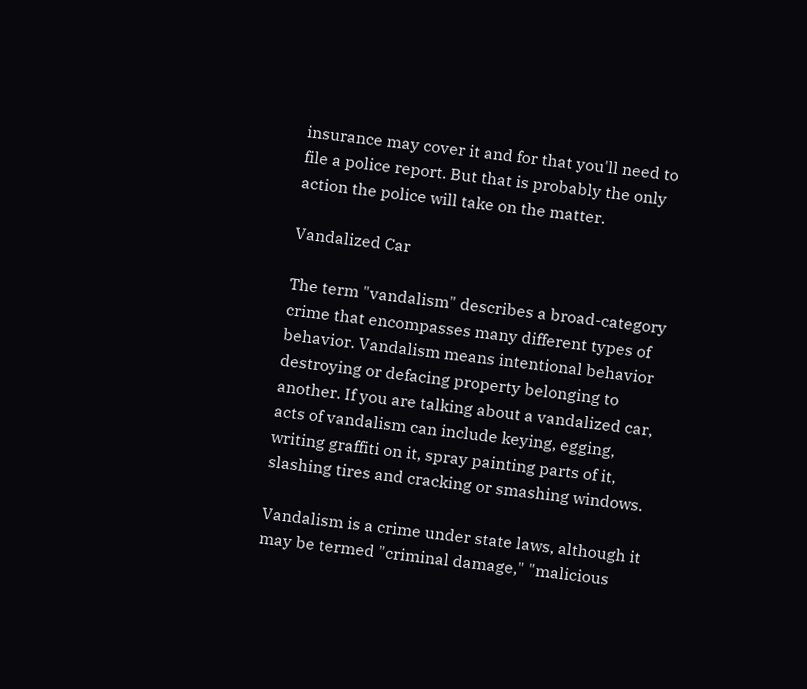insurance may cover it and for that you'll need to file a police report. But that is probably the only action the police will take on the matter.

Vandalized Car

The term "vandalism" describes a broad-category crime that encompasses many different types of behavior. Vandalism means intentional behavior destroying or defacing property belonging to another. If you are talking about a vandalized car, acts of vandalism can include keying, egging, writing graffiti on it, spray painting parts of it, slashing tires and cracking or smashing windows.

Vandalism is a crime under state laws, although it may be termed "criminal damage," "malicious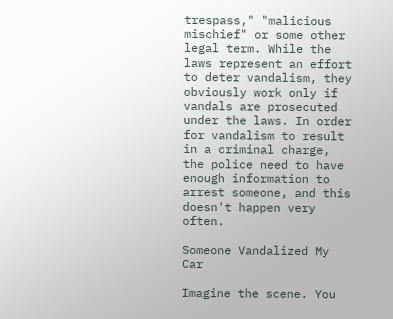trespass," "malicious mischief" or some other legal term. While the laws represent an effort to deter vandalism, they obviously work only if vandals are prosecuted under the laws. In order for vandalism to result in a criminal charge, the police need to have enough information to arrest someone, and this doesn't happen very often.

Someone Vandalized My Car

Imagine the scene. You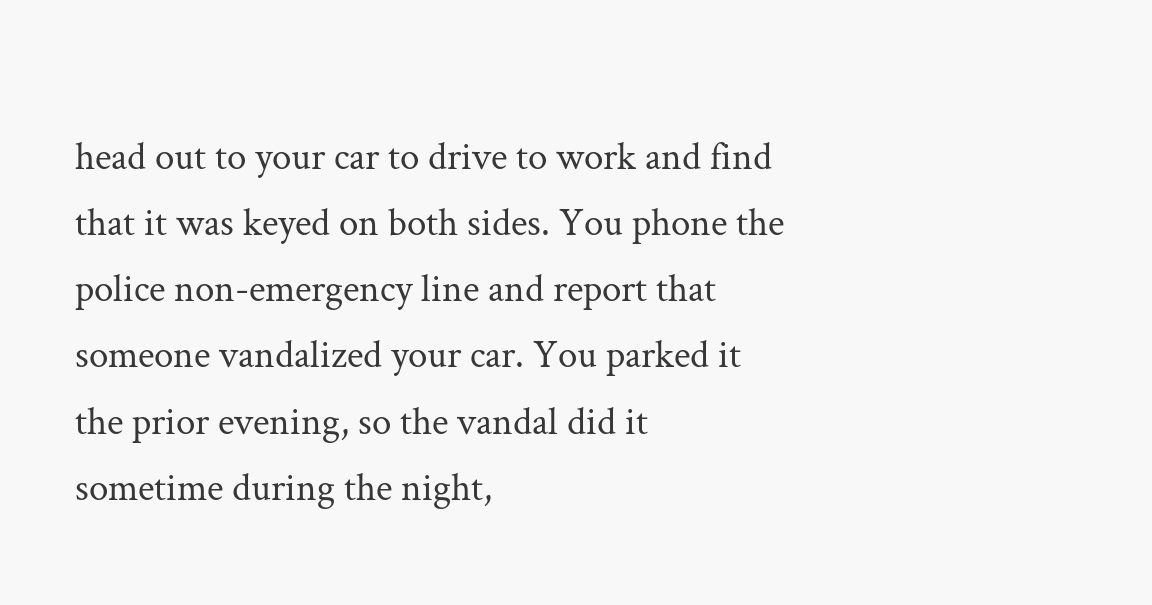head out to your car to drive to work and find that it was keyed on both sides. You phone the police non-emergency line and report that someone vandalized your car. You parked it the prior evening, so the vandal did it sometime during the night,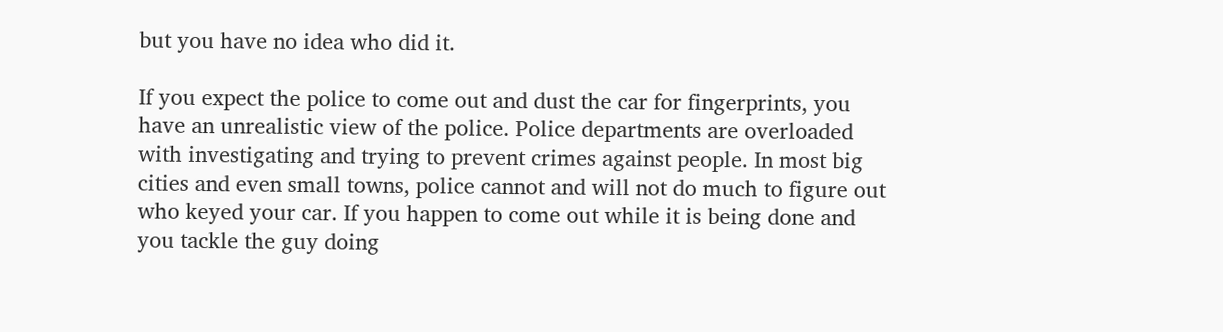but you have no idea who did it.

If you expect the police to come out and dust the car for fingerprints, you have an unrealistic view of the police. Police departments are overloaded with investigating and trying to prevent crimes against people. In most big cities and even small towns, police cannot and will not do much to figure out who keyed your car. If you happen to come out while it is being done and you tackle the guy doing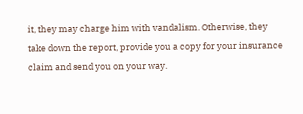it, they may charge him with vandalism. Otherwise, they take down the report, provide you a copy for your insurance claim and send you on your way.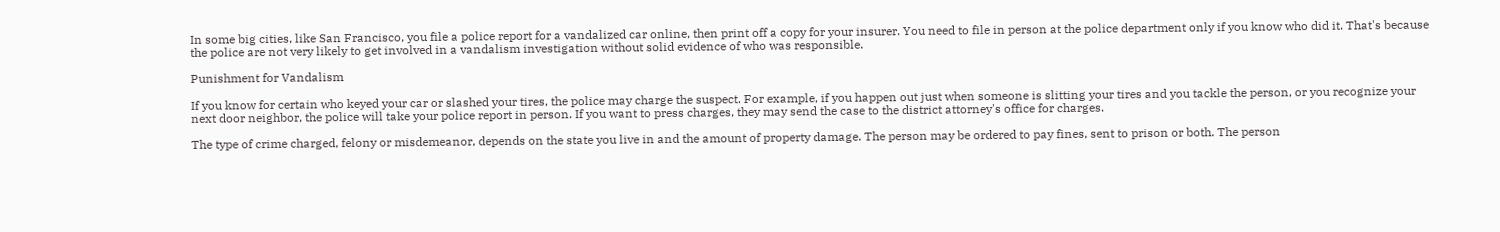In some big cities, like San Francisco, you file a police report for a vandalized car online, then print off a copy for your insurer. You need to file in person at the police department only if you know who did it. That's because the police are not very likely to get involved in a vandalism investigation without solid evidence of who was responsible.

Punishment for Vandalism

If you know for certain who keyed your car or slashed your tires, the police may charge the suspect. For example, if you happen out just when someone is slitting your tires and you tackle the person, or you recognize your next door neighbor, the police will take your police report in person. If you want to press charges, they may send the case to the district attorney's office for charges.

The type of crime charged, felony or misdemeanor, depends on the state you live in and the amount of property damage. The person may be ordered to pay fines, sent to prison or both. The person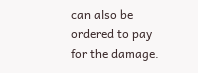can also be ordered to pay for the damage.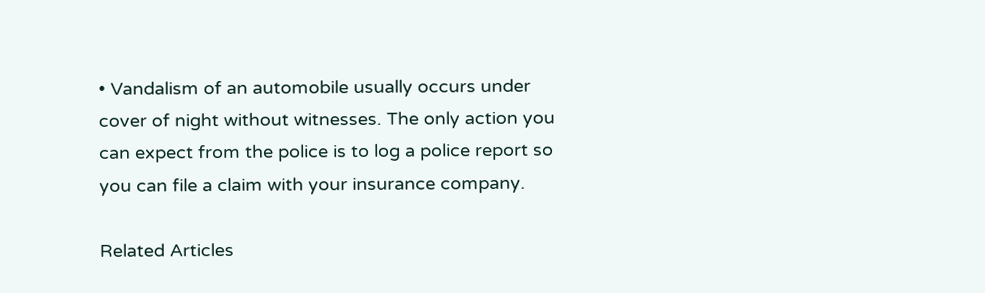• Vandalism of an automobile usually occurs under cover of night without witnesses. The only action you can expect from the police is to log a police report so you can file a claim with your insurance company.

Related Articles